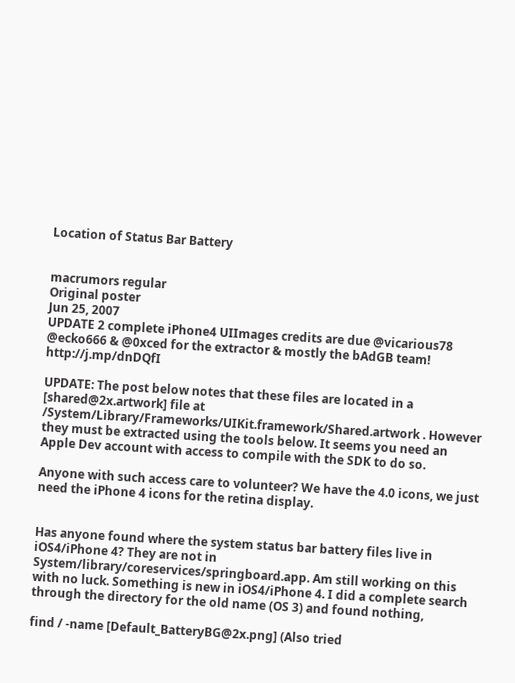Location of Status Bar Battery


macrumors regular
Original poster
Jun 25, 2007
UPDATE 2 complete iPhone4 UIImages credits are due @vicarious78 @ecko666 & @0xced for the extractor & mostly the bAdGB team! http://j.mp/dnDQfI

UPDATE: The post below notes that these files are located in a [shared@2x.artwork] file at /System/Library/Frameworks/UIKit.framework/Shared.artwork . However they must be extracted using the tools below. It seems you need an Apple Dev account with access to compile with the SDK to do so.

Anyone with such access care to volunteer? We have the 4.0 icons, we just need the iPhone 4 icons for the retina display.


Has anyone found where the system status bar battery files live in iOS4/iPhone 4? They are not in System/library/coreservices/springboard.app. Am still working on this with no luck. Something is new in iOS4/iPhone 4. I did a complete search through the directory for the old name (OS 3) and found nothing,

find / -name [Default_BatteryBG@2x.png] (Also tried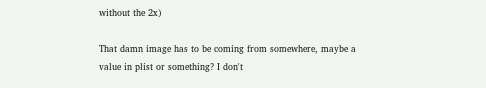without the 2x)

That damn image has to be coming from somewhere, maybe a value in plist or something? I don't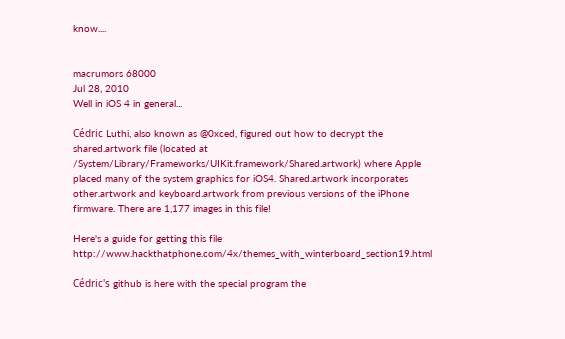know....


macrumors 68000
Jul 28, 2010
Well in iOS 4 in general...

Cédric Luthi, also known as @0xced, figured out how to decrypt the shared.artwork file (located at /System/Library/Frameworks/UIKit.framework/Shared.artwork) where Apple placed many of the system graphics for iOS4. Shared.artwork incorporates other.artwork and keyboard.artwork from previous versions of the iPhone firmware. There are 1,177 images in this file!

Here's a guide for getting this file http://www.hackthatphone.com/4x/themes_with_winterboard_section19.html

Cédric's github is here with the special program the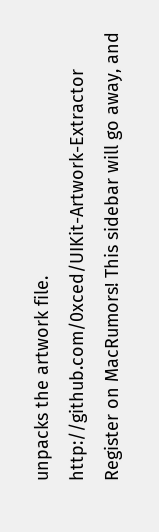unpacks the artwork file. http://github.com/0xced/UIKit-Artwork-Extractor
Register on MacRumors! This sidebar will go away, and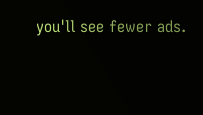you'll see fewer ads.